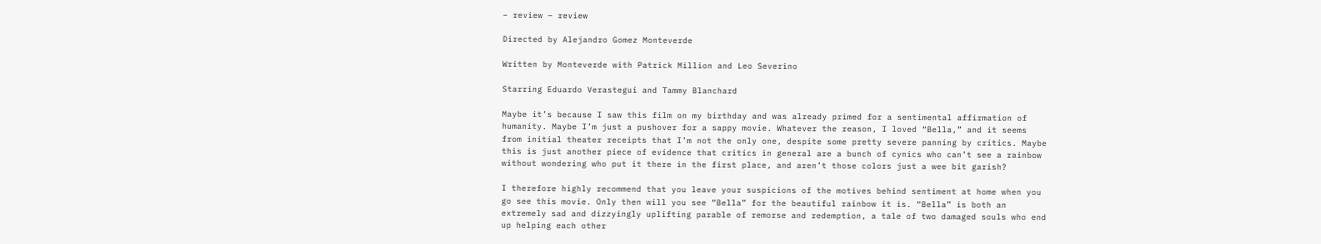– review – review

Directed by Alejandro Gomez Monteverde

Written by Monteverde with Patrick Million and Leo Severino

Starring Eduardo Verastegui and Tammy Blanchard

Maybe it’s because I saw this film on my birthday and was already primed for a sentimental affirmation of humanity. Maybe I’m just a pushover for a sappy movie. Whatever the reason, I loved “Bella,” and it seems from initial theater receipts that I’m not the only one, despite some pretty severe panning by critics. Maybe this is just another piece of evidence that critics in general are a bunch of cynics who can’t see a rainbow without wondering who put it there in the first place, and aren’t those colors just a wee bit garish?

I therefore highly recommend that you leave your suspicions of the motives behind sentiment at home when you go see this movie. Only then will you see “Bella” for the beautiful rainbow it is. “Bella” is both an extremely sad and dizzyingly uplifting parable of remorse and redemption, a tale of two damaged souls who end up helping each other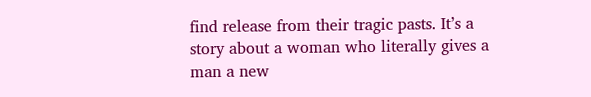find release from their tragic pasts. It’s a story about a woman who literally gives a man a new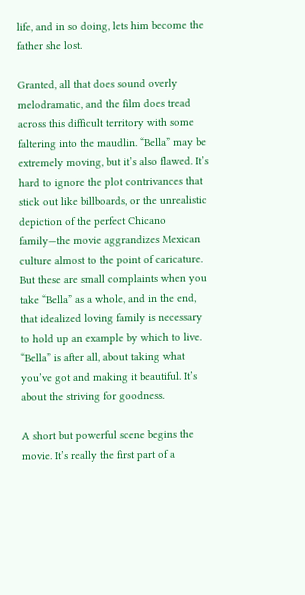life, and in so doing, lets him become the father she lost.

Granted, all that does sound overly melodramatic, and the film does tread across this difficult territory with some faltering into the maudlin. “Bella” may be extremely moving, but it’s also flawed. It’s hard to ignore the plot contrivances that stick out like billboards, or the unrealistic depiction of the perfect Chicano family—the movie aggrandizes Mexican culture almost to the point of caricature. But these are small complaints when you take “Bella” as a whole, and in the end, that idealized loving family is necessary to hold up an example by which to live. “Bella” is after all, about taking what you’ve got and making it beautiful. It’s about the striving for goodness.

A short but powerful scene begins the movie. It’s really the first part of a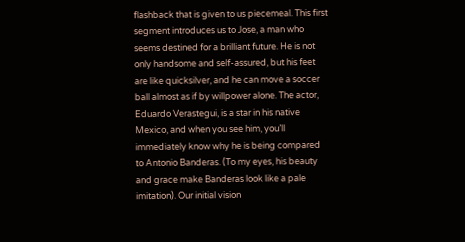flashback that is given to us piecemeal. This first segment introduces us to Jose, a man who seems destined for a brilliant future. He is not only handsome and self-assured, but his feet are like quicksilver, and he can move a soccer ball almost as if by willpower alone. The actor, Eduardo Verastegui, is a star in his native Mexico, and when you see him, you’ll immediately know why he is being compared to Antonio Banderas. (To my eyes, his beauty and grace make Banderas look like a pale imitation). Our initial vision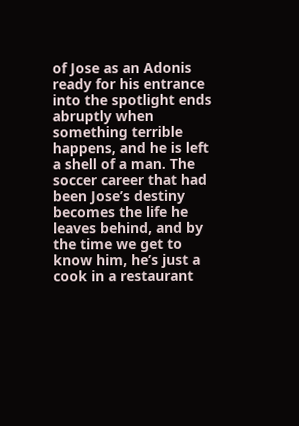of Jose as an Adonis ready for his entrance into the spotlight ends abruptly when something terrible happens, and he is left a shell of a man. The soccer career that had been Jose’s destiny becomes the life he leaves behind, and by the time we get to know him, he’s just a cook in a restaurant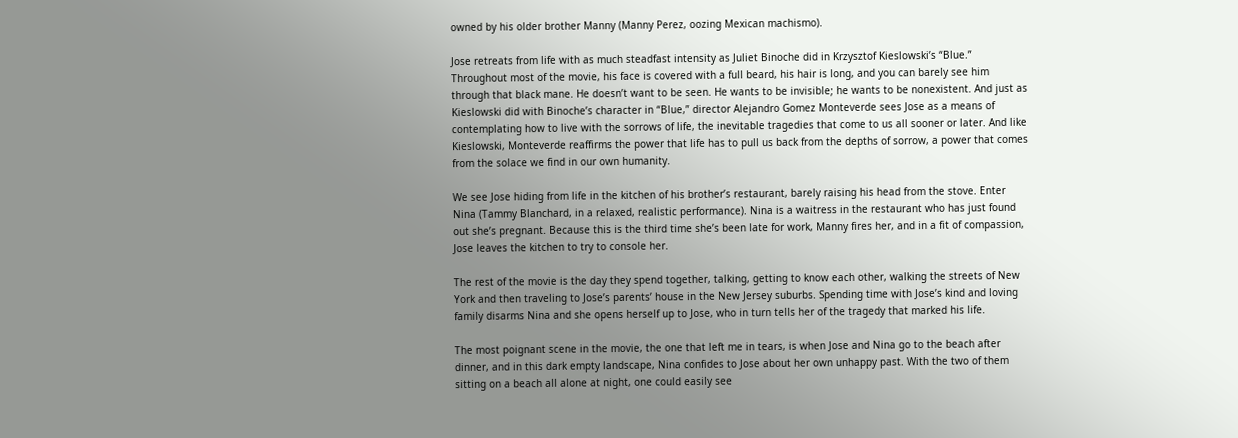owned by his older brother Manny (Manny Perez, oozing Mexican machismo).

Jose retreats from life with as much steadfast intensity as Juliet Binoche did in Krzysztof Kieslowski’s “Blue.” Throughout most of the movie, his face is covered with a full beard, his hair is long, and you can barely see him through that black mane. He doesn’t want to be seen. He wants to be invisible; he wants to be nonexistent. And just as Kieslowski did with Binoche’s character in “Blue,” director Alejandro Gomez Monteverde sees Jose as a means of contemplating how to live with the sorrows of life, the inevitable tragedies that come to us all sooner or later. And like Kieslowski, Monteverde reaffirms the power that life has to pull us back from the depths of sorrow, a power that comes from the solace we find in our own humanity.

We see Jose hiding from life in the kitchen of his brother’s restaurant, barely raising his head from the stove. Enter Nina (Tammy Blanchard, in a relaxed, realistic performance). Nina is a waitress in the restaurant who has just found out she’s pregnant. Because this is the third time she’s been late for work, Manny fires her, and in a fit of compassion, Jose leaves the kitchen to try to console her.

The rest of the movie is the day they spend together, talking, getting to know each other, walking the streets of New York and then traveling to Jose’s parents’ house in the New Jersey suburbs. Spending time with Jose’s kind and loving family disarms Nina and she opens herself up to Jose, who in turn tells her of the tragedy that marked his life.

The most poignant scene in the movie, the one that left me in tears, is when Jose and Nina go to the beach after dinner, and in this dark empty landscape, Nina confides to Jose about her own unhappy past. With the two of them sitting on a beach all alone at night, one could easily see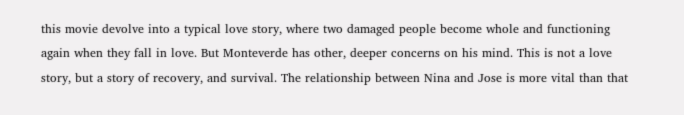this movie devolve into a typical love story, where two damaged people become whole and functioning again when they fall in love. But Monteverde has other, deeper concerns on his mind. This is not a love story, but a story of recovery, and survival. The relationship between Nina and Jose is more vital than that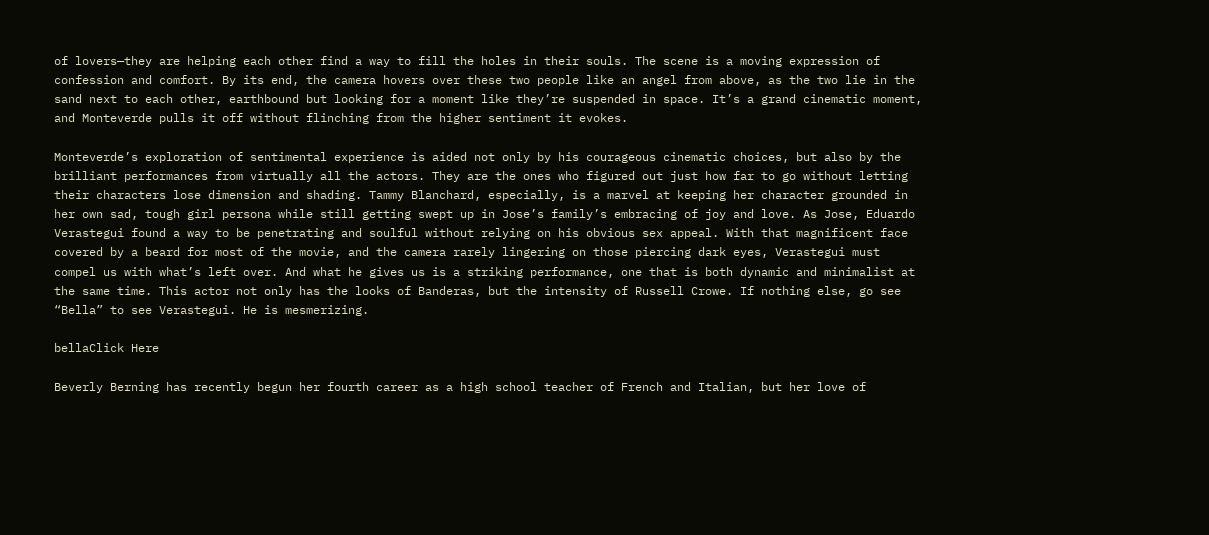of lovers—they are helping each other find a way to fill the holes in their souls. The scene is a moving expression of confession and comfort. By its end, the camera hovers over these two people like an angel from above, as the two lie in the sand next to each other, earthbound but looking for a moment like they’re suspended in space. It’s a grand cinematic moment, and Monteverde pulls it off without flinching from the higher sentiment it evokes.

Monteverde’s exploration of sentimental experience is aided not only by his courageous cinematic choices, but also by the brilliant performances from virtually all the actors. They are the ones who figured out just how far to go without letting their characters lose dimension and shading. Tammy Blanchard, especially, is a marvel at keeping her character grounded in her own sad, tough girl persona while still getting swept up in Jose’s family’s embracing of joy and love. As Jose, Eduardo Verastegui found a way to be penetrating and soulful without relying on his obvious sex appeal. With that magnificent face covered by a beard for most of the movie, and the camera rarely lingering on those piercing dark eyes, Verastegui must compel us with what’s left over. And what he gives us is a striking performance, one that is both dynamic and minimalist at the same time. This actor not only has the looks of Banderas, but the intensity of Russell Crowe. If nothing else, go see “Bella” to see Verastegui. He is mesmerizing.

bellaClick Here

Beverly Berning has recently begun her fourth career as a high school teacher of French and Italian, but her love of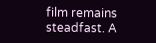film remains steadfast. A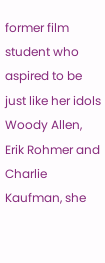former film student who aspired to be just like her idols Woody Allen, Erik Rohmer and Charlie Kaufman, she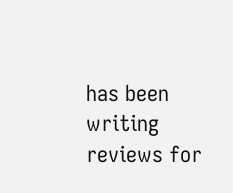has been writing reviews for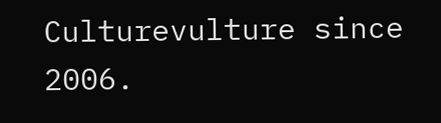Culturevulture since 2006.